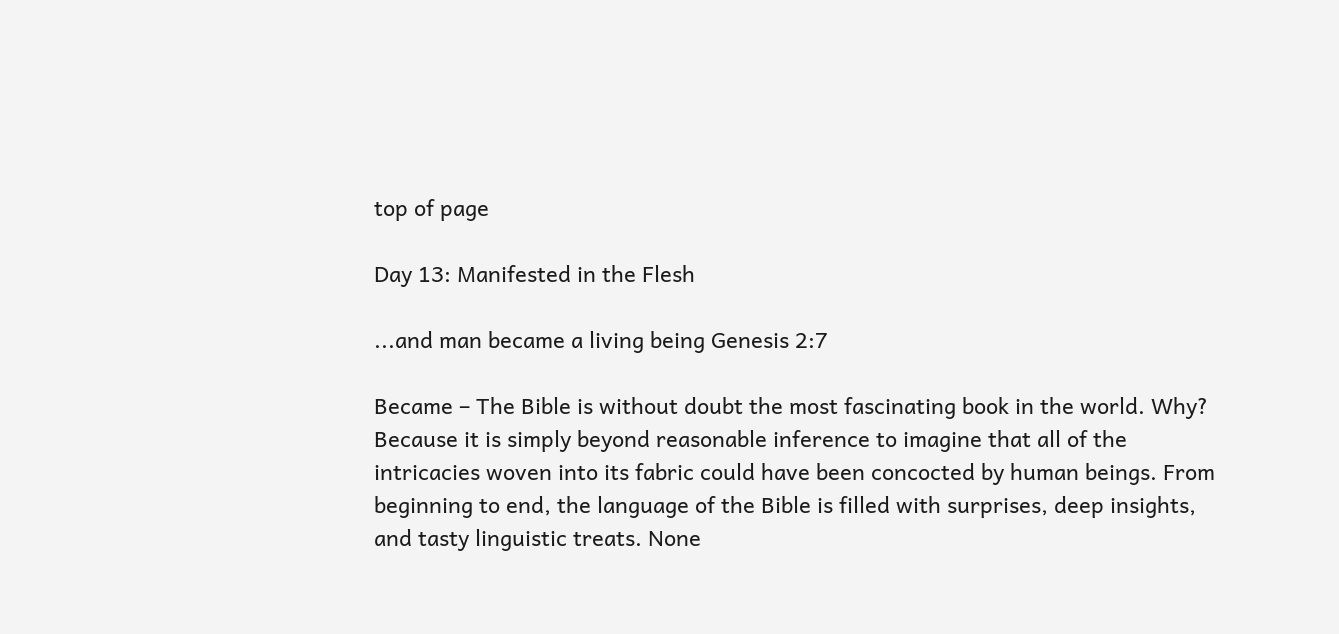top of page

Day 13: Manifested in the Flesh

...and man became a living being Genesis 2:7

Became – The Bible is without doubt the most fascinating book in the world. Why? Because it is simply beyond reasonable inference to imagine that all of the intricacies woven into its fabric could have been concocted by human beings. From beginning to end, the language of the Bible is filled with surprises, deep insights, and tasty linguistic treats. None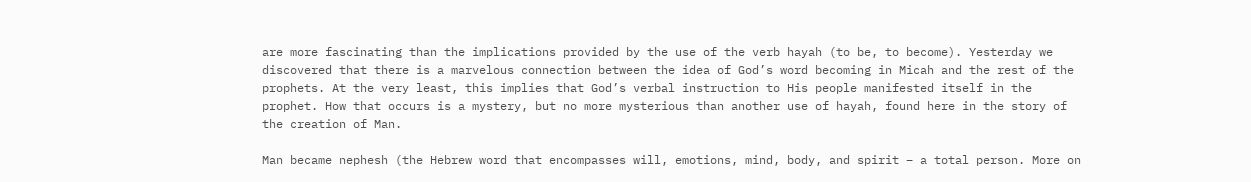are more fascinating than the implications provided by the use of the verb hayah (to be, to become). Yesterday we discovered that there is a marvelous connection between the idea of God’s word becoming in Micah and the rest of the prophets. At the very least, this implies that God’s verbal instruction to His people manifested itself in the prophet. How that occurs is a mystery, but no more mysterious than another use of hayah, found here in the story of the creation of Man.

Man became nephesh (the Hebrew word that encompasses will, emotions, mind, body, and spirit – a total person. More on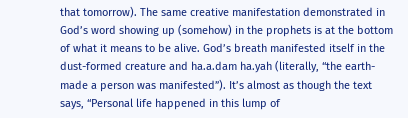that tomorrow). The same creative manifestation demonstrated in God’s word showing up (somehow) in the prophets is at the bottom of what it means to be alive. God’s breath manifested itself in the dust-formed creature and ha.a.dam ha.yah (literally, “the earth-made a person was manifested”). It’s almost as though the text says, “Personal life happened in this lump of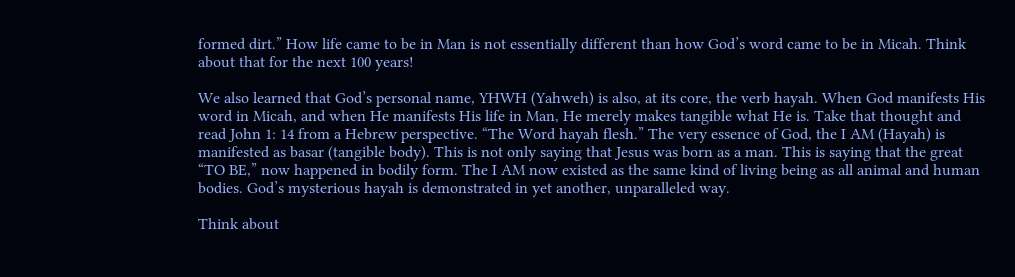formed dirt.” How life came to be in Man is not essentially different than how God’s word came to be in Micah. Think about that for the next 100 years!

We also learned that God’s personal name, YHWH (Yahweh) is also, at its core, the verb hayah. When God manifests His word in Micah, and when He manifests His life in Man, He merely makes tangible what He is. Take that thought and read John 1: 14 from a Hebrew perspective. “The Word hayah flesh.” The very essence of God, the I AM (Hayah) is manifested as basar (tangible body). This is not only saying that Jesus was born as a man. This is saying that the great “TO BE,” now happened in bodily form. The I AM now existed as the same kind of living being as all animal and human bodies. God’s mysterious hayah is demonstrated in yet another, unparalleled way.

Think about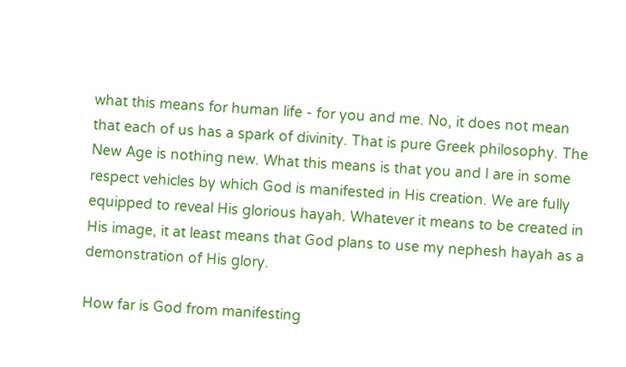what this means for human life - for you and me. No, it does not mean that each of us has a spark of divinity. That is pure Greek philosophy. The New Age is nothing new. What this means is that you and I are in some respect vehicles by which God is manifested in His creation. We are fully equipped to reveal His glorious hayah. Whatever it means to be created in His image, it at least means that God plans to use my nephesh hayah as a demonstration of His glory.

How far is God from manifesting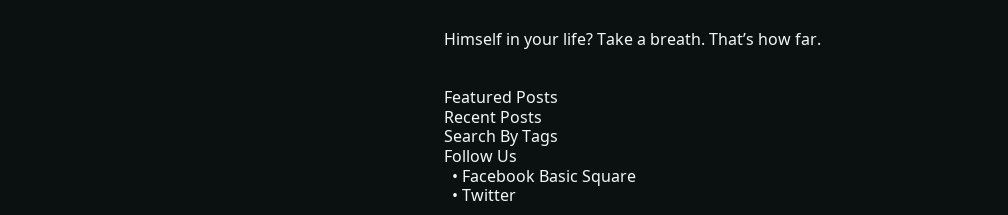Himself in your life? Take a breath. That’s how far.


Featured Posts
Recent Posts
Search By Tags
Follow Us
  • Facebook Basic Square
  • Twitter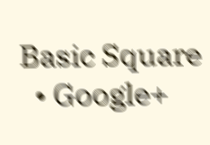Basic Square
  • Google+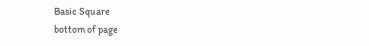Basic Square
bottom of page